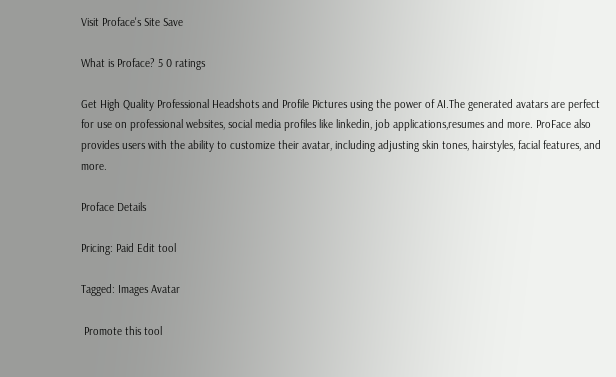Visit Proface's Site Save

What is Proface? 5 0 ratings

Get High Quality Professional Headshots and Profile Pictures using the power of AI.The generated avatars are perfect for use on professional websites, social media profiles like linkedin, job applications,resumes and more. ProFace also provides users with the ability to customize their avatar, including adjusting skin tones, hairstyles, facial features, and more.

Proface Details

Pricing: Paid Edit tool

Tagged: Images Avatar

 Promote this tool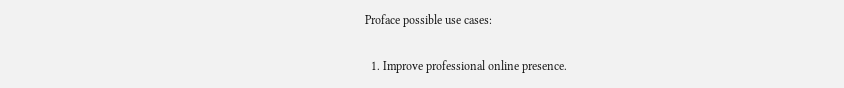Proface possible use cases:

  1. Improve professional online presence.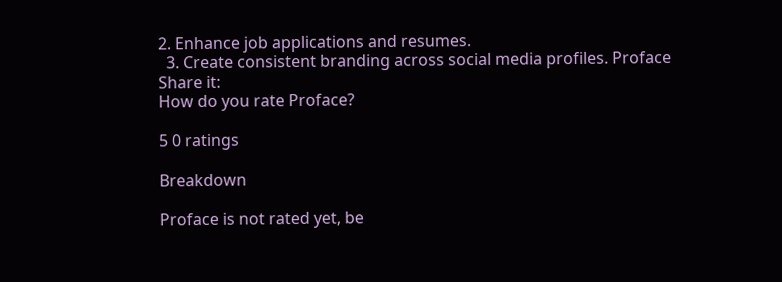2. Enhance job applications and resumes.
  3. Create consistent branding across social media profiles. Proface
Share it:
How do you rate Proface?

5 0 ratings

Breakdown

Proface is not rated yet, be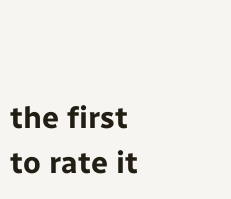the first to rate it